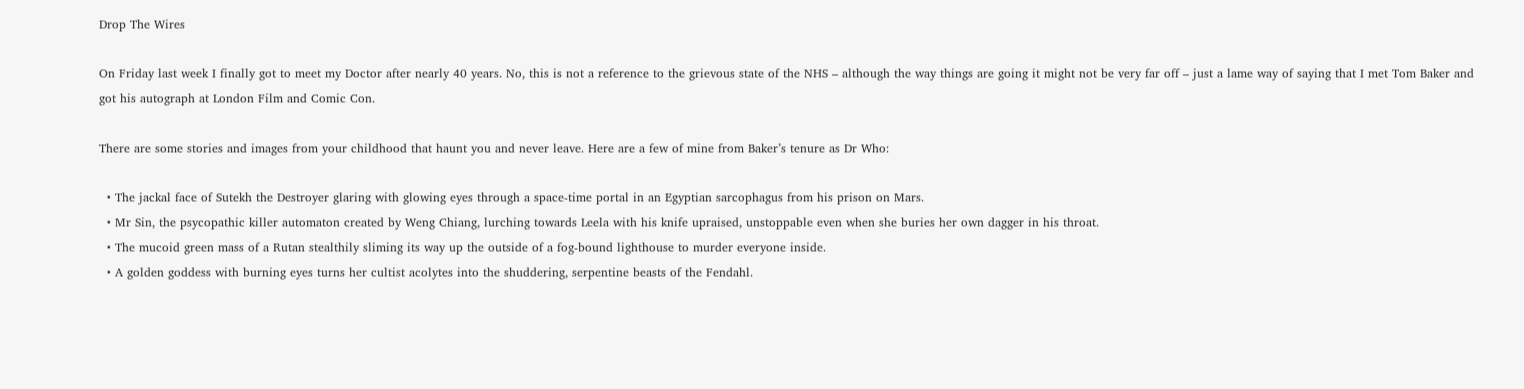Drop The Wires

On Friday last week I finally got to meet my Doctor after nearly 40 years. No, this is not a reference to the grievous state of the NHS – although the way things are going it might not be very far off – just a lame way of saying that I met Tom Baker and got his autograph at London Film and Comic Con.

There are some stories and images from your childhood that haunt you and never leave. Here are a few of mine from Baker’s tenure as Dr Who:

  • The jackal face of Sutekh the Destroyer glaring with glowing eyes through a space-time portal in an Egyptian sarcophagus from his prison on Mars.
  • Mr Sin, the psycopathic killer automaton created by Weng Chiang, lurching towards Leela with his knife upraised, unstoppable even when she buries her own dagger in his throat.
  • The mucoid green mass of a Rutan stealthily sliming its way up the outside of a fog-bound lighthouse to murder everyone inside.
  • A golden goddess with burning eyes turns her cultist acolytes into the shuddering, serpentine beasts of the Fendahl.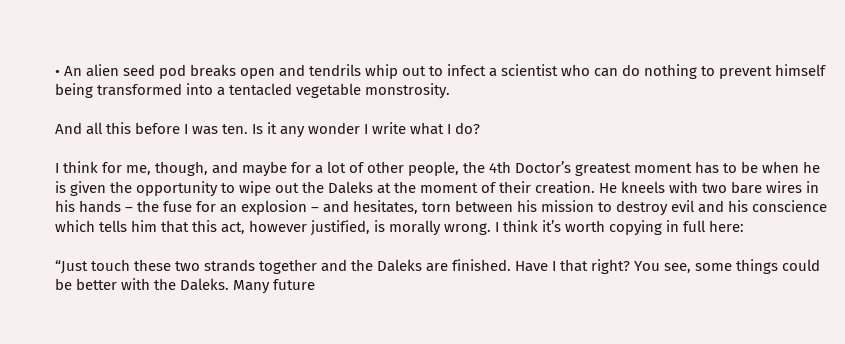• An alien seed pod breaks open and tendrils whip out to infect a scientist who can do nothing to prevent himself being transformed into a tentacled vegetable monstrosity.

And all this before I was ten. Is it any wonder I write what I do?

I think for me, though, and maybe for a lot of other people, the 4th Doctor’s greatest moment has to be when he is given the opportunity to wipe out the Daleks at the moment of their creation. He kneels with two bare wires in his hands – the fuse for an explosion – and hesitates, torn between his mission to destroy evil and his conscience which tells him that this act, however justified, is morally wrong. I think it’s worth copying in full here:

“Just touch these two strands together and the Daleks are finished. Have I that right? You see, some things could be better with the Daleks. Many future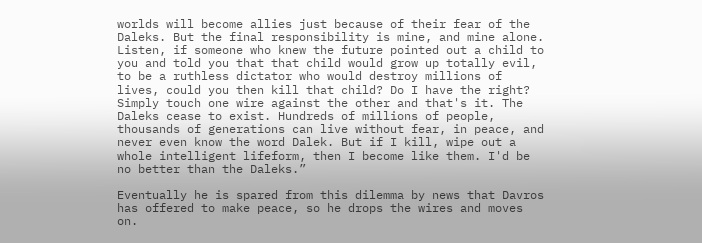worlds will become allies just because of their fear of the Daleks. But the final responsibility is mine, and mine alone. Listen, if someone who knew the future pointed out a child to you and told you that that child would grow up totally evil, to be a ruthless dictator who would destroy millions of lives, could you then kill that child? Do I have the right? Simply touch one wire against the other and that's it. The Daleks cease to exist. Hundreds of millions of people, thousands of generations can live without fear, in peace, and never even know the word Dalek. But if I kill, wipe out a whole intelligent lifeform, then I become like them. I'd be no better than the Daleks.”

Eventually he is spared from this dilemma by news that Davros has offered to make peace, so he drops the wires and moves on.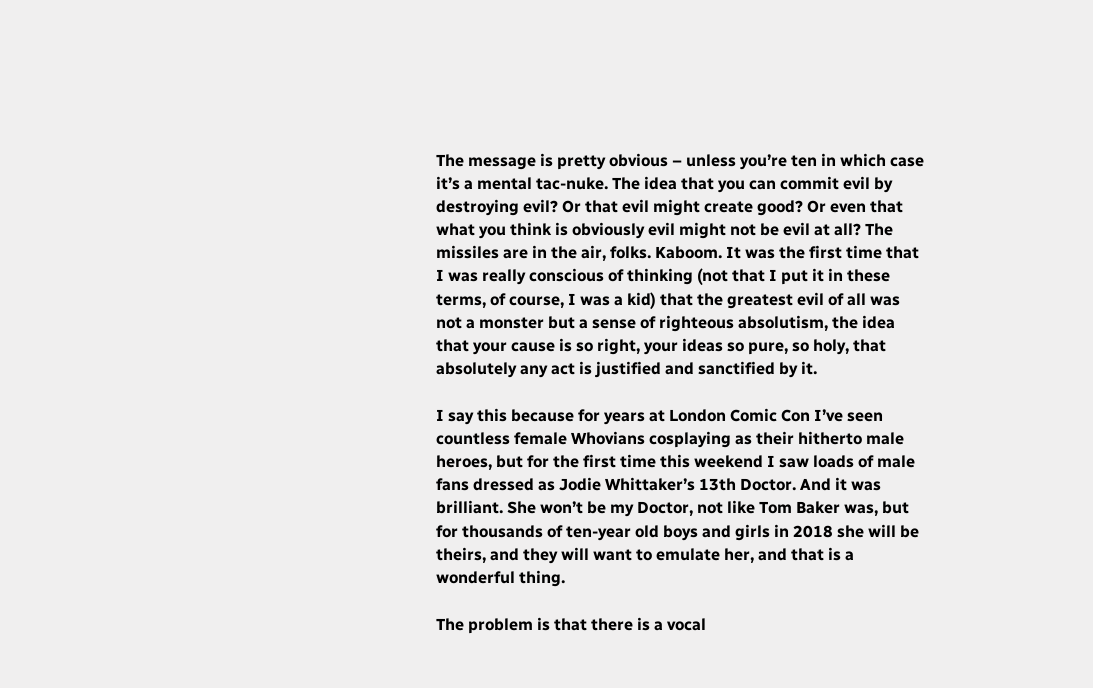The message is pretty obvious – unless you’re ten in which case it’s a mental tac-nuke. The idea that you can commit evil by destroying evil? Or that evil might create good? Or even that what you think is obviously evil might not be evil at all? The missiles are in the air, folks. Kaboom. It was the first time that I was really conscious of thinking (not that I put it in these terms, of course, I was a kid) that the greatest evil of all was not a monster but a sense of righteous absolutism, the idea that your cause is so right, your ideas so pure, so holy, that absolutely any act is justified and sanctified by it.

I say this because for years at London Comic Con I’ve seen countless female Whovians cosplaying as their hitherto male heroes, but for the first time this weekend I saw loads of male fans dressed as Jodie Whittaker’s 13th Doctor. And it was brilliant. She won’t be my Doctor, not like Tom Baker was, but for thousands of ten-year old boys and girls in 2018 she will be theirs, and they will want to emulate her, and that is a wonderful thing.

The problem is that there is a vocal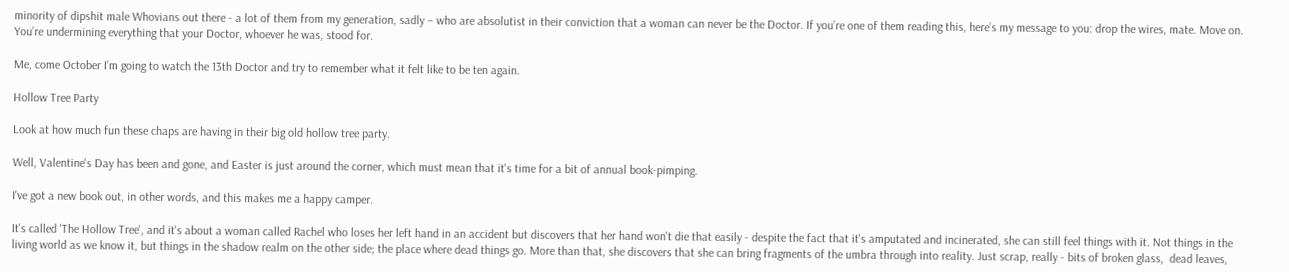minority of dipshit male Whovians out there - a lot of them from my generation, sadly – who are absolutist in their conviction that a woman can never be the Doctor. If you’re one of them reading this, here’s my message to you: drop the wires, mate. Move on. You’re undermining everything that your Doctor, whoever he was, stood for.

Me, come October I’m going to watch the 13th Doctor and try to remember what it felt like to be ten again.

Hollow Tree Party

Look at how much fun these chaps are having in their big old hollow tree party.

Well, Valentine's Day has been and gone, and Easter is just around the corner, which must mean that it's time for a bit of annual book-pimping.

I've got a new book out, in other words, and this makes me a happy camper.

It's called 'The Hollow Tree', and it's about a woman called Rachel who loses her left hand in an accident but discovers that her hand won't die that easily - despite the fact that it's amputated and incinerated, she can still feel things with it. Not things in the living world as we know it, but things in the shadow realm on the other side; the place where dead things go. More than that, she discovers that she can bring fragments of the umbra through into reality. Just scrap, really - bits of broken glass,  dead leaves,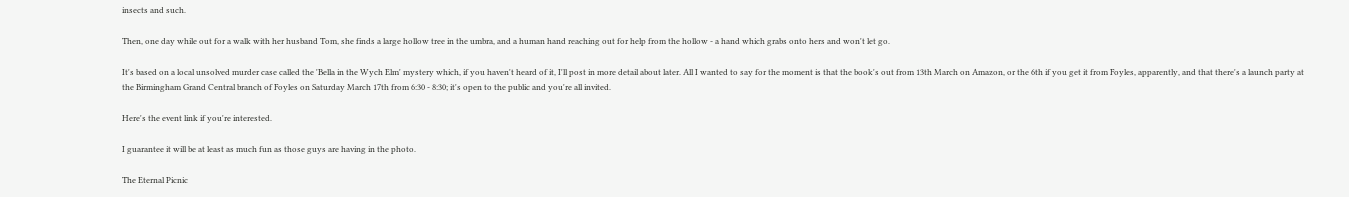insects and such.

Then, one day while out for a walk with her husband Tom, she finds a large hollow tree in the umbra, and a human hand reaching out for help from the hollow - a hand which grabs onto hers and won't let go.

It's based on a local unsolved murder case called the 'Bella in the Wych Elm' mystery which, if you haven't heard of it, I'll post in more detail about later. All I wanted to say for the moment is that the book's out from 13th March on Amazon, or the 6th if you get it from Foyles, apparently, and that there's a launch party at the Birmingham Grand Central branch of Foyles on Saturday March 17th from 6:30 - 8:30; it's open to the public and you're all invited.

Here's the event link if you're interested.

I guarantee it will be at least as much fun as those guys are having in the photo.

The Eternal Picnic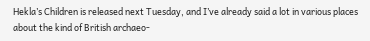Hekla’s Children is released next Tuesday, and I’ve already said a lot in various places about the kind of British archaeo-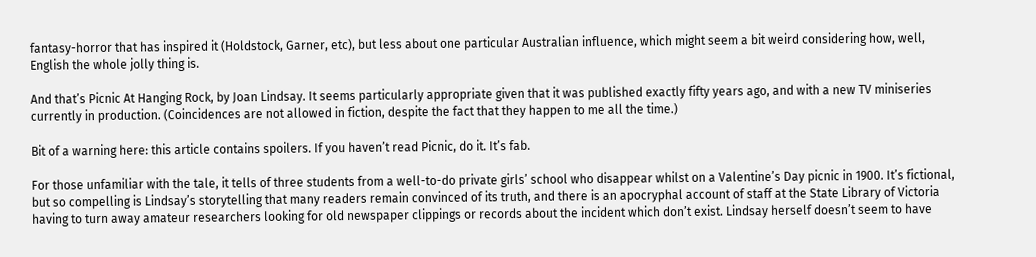fantasy-horror that has inspired it (Holdstock, Garner, etc), but less about one particular Australian influence, which might seem a bit weird considering how, well, English the whole jolly thing is.

And that’s Picnic At Hanging Rock, by Joan Lindsay. It seems particularly appropriate given that it was published exactly fifty years ago, and with a new TV miniseries currently in production. (Coincidences are not allowed in fiction, despite the fact that they happen to me all the time.)

Bit of a warning here: this article contains spoilers. If you haven’t read Picnic, do it. It’s fab.

For those unfamiliar with the tale, it tells of three students from a well-to-do private girls’ school who disappear whilst on a Valentine’s Day picnic in 1900. It’s fictional, but so compelling is Lindsay’s storytelling that many readers remain convinced of its truth, and there is an apocryphal account of staff at the State Library of Victoria having to turn away amateur researchers looking for old newspaper clippings or records about the incident which don’t exist. Lindsay herself doesn’t seem to have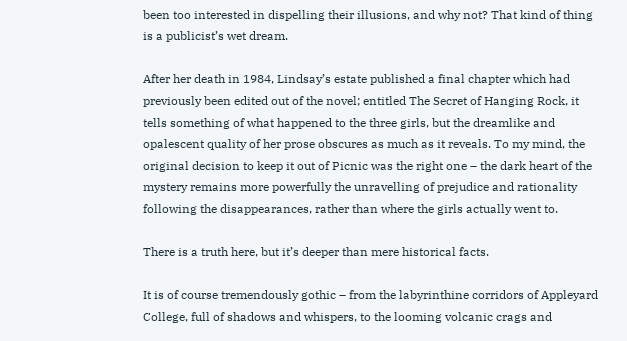been too interested in dispelling their illusions, and why not? That kind of thing is a publicist’s wet dream.

After her death in 1984, Lindsay’s estate published a final chapter which had previously been edited out of the novel; entitled The Secret of Hanging Rock, it tells something of what happened to the three girls, but the dreamlike and opalescent quality of her prose obscures as much as it reveals. To my mind, the original decision to keep it out of Picnic was the right one – the dark heart of the mystery remains more powerfully the unravelling of prejudice and rationality following the disappearances, rather than where the girls actually went to.

There is a truth here, but it’s deeper than mere historical facts.

It is of course tremendously gothic – from the labyrinthine corridors of Appleyard College, full of shadows and whispers, to the looming volcanic crags and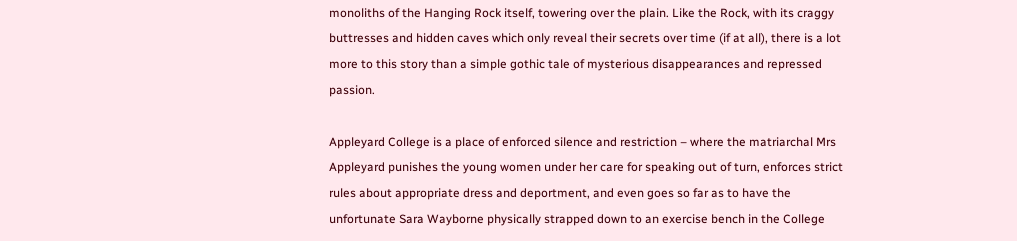monoliths of the Hanging Rock itself, towering over the plain. Like the Rock, with its craggy buttresses and hidden caves which only reveal their secrets over time (if at all), there is a lot more to this story than a simple gothic tale of mysterious disappearances and repressed passion.

Appleyard College is a place of enforced silence and restriction – where the matriarchal Mrs Appleyard punishes the young women under her care for speaking out of turn, enforces strict rules about appropriate dress and deportment, and even goes so far as to have the unfortunate Sara Wayborne physically strapped down to an exercise bench in the College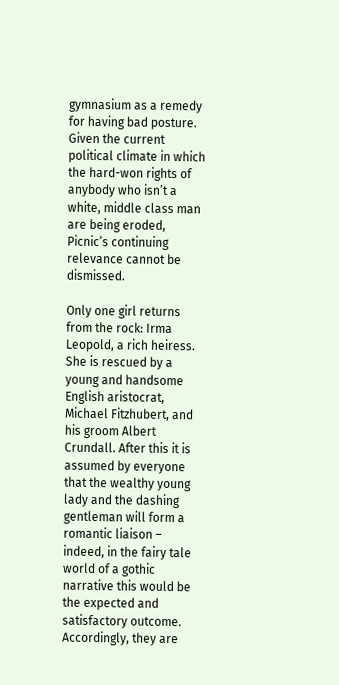gymnasium as a remedy for having bad posture. Given the current political climate in which the hard-won rights of anybody who isn’t a white, middle class man are being eroded, Picnic’s continuing relevance cannot be dismissed.

Only one girl returns from the rock: Irma Leopold, a rich heiress. She is rescued by a young and handsome English aristocrat, Michael Fitzhubert, and his groom Albert Crundall. After this it is assumed by everyone that the wealthy young lady and the dashing gentleman will form a romantic liaison – indeed, in the fairy tale world of a gothic narrative this would be the expected and satisfactory outcome. Accordingly, they are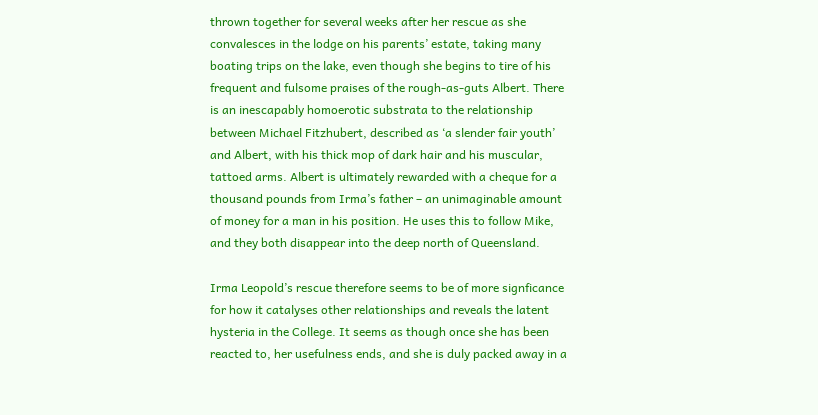thrown together for several weeks after her rescue as she convalesces in the lodge on his parents’ estate, taking many boating trips on the lake, even though she begins to tire of his frequent and fulsome praises of the rough-as-guts Albert. There is an inescapably homoerotic substrata to the relationship between Michael Fitzhubert, described as ‘a slender fair youth’ and Albert, with his thick mop of dark hair and his muscular, tattoed arms. Albert is ultimately rewarded with a cheque for a thousand pounds from Irma’s father – an unimaginable amount of money for a man in his position. He uses this to follow Mike, and they both disappear into the deep north of Queensland.

Irma Leopold’s rescue therefore seems to be of more signficance for how it catalyses other relationships and reveals the latent hysteria in the College. It seems as though once she has been reacted to, her usefulness ends, and she is duly packed away in a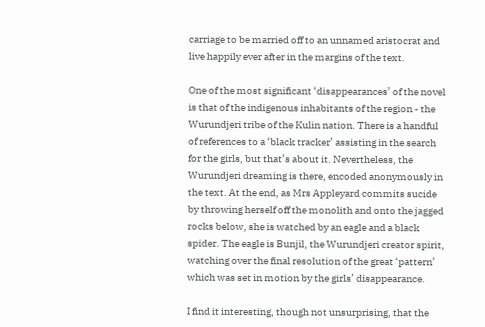carriage to be married off to an unnamed aristocrat and live happily ever after in the margins of the text.

One of the most significant ‘disappearances’ of the novel is that of the indigenous inhabitants of the region - the Wurundjeri tribe of the Kulin nation. There is a handful of references to a ‘black tracker’ assisting in the search for the girls, but that’s about it. Nevertheless, the Wurundjeri dreaming is there, encoded anonymously in the text. At the end, as Mrs Appleyard commits sucide by throwing herself off the monolith and onto the jagged rocks below, she is watched by an eagle and a black spider. The eagle is Bunjil, the Wurundjeri creator spirit, watching over the final resolution of the great ‘pattern’ which was set in motion by the girls’ disappearance.

I find it interesting, though not unsurprising, that the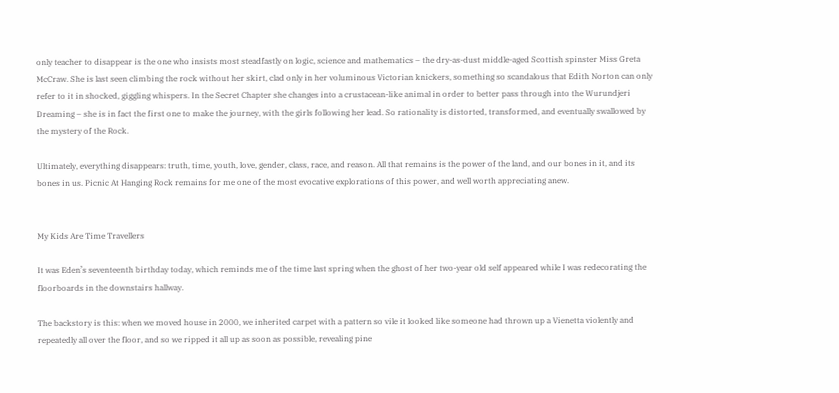only teacher to disappear is the one who insists most steadfastly on logic, science and mathematics – the dry-as-dust middle-aged Scottish spinster Miss Greta McCraw. She is last seen climbing the rock without her skirt, clad only in her voluminous Victorian knickers, something so scandalous that Edith Norton can only refer to it in shocked, giggling whispers. In the Secret Chapter she changes into a crustacean-like animal in order to better pass through into the Wurundjeri Dreaming – she is in fact the first one to make the journey, with the girls following her lead. So rationality is distorted, transformed, and eventually swallowed by the mystery of the Rock.

Ultimately, everything disappears: truth, time, youth, love, gender, class, race, and reason. All that remains is the power of the land, and our bones in it, and its bones in us. Picnic At Hanging Rock remains for me one of the most evocative explorations of this power, and well worth appreciating anew.


My Kids Are Time Travellers

It was Eden’s seventeenth birthday today, which reminds me of the time last spring when the ghost of her two-year old self appeared while I was redecorating the floorboards in the downstairs hallway.

The backstory is this: when we moved house in 2000, we inherited carpet with a pattern so vile it looked like someone had thrown up a Vienetta violently and repeatedly all over the floor, and so we ripped it all up as soon as possible, revealing pine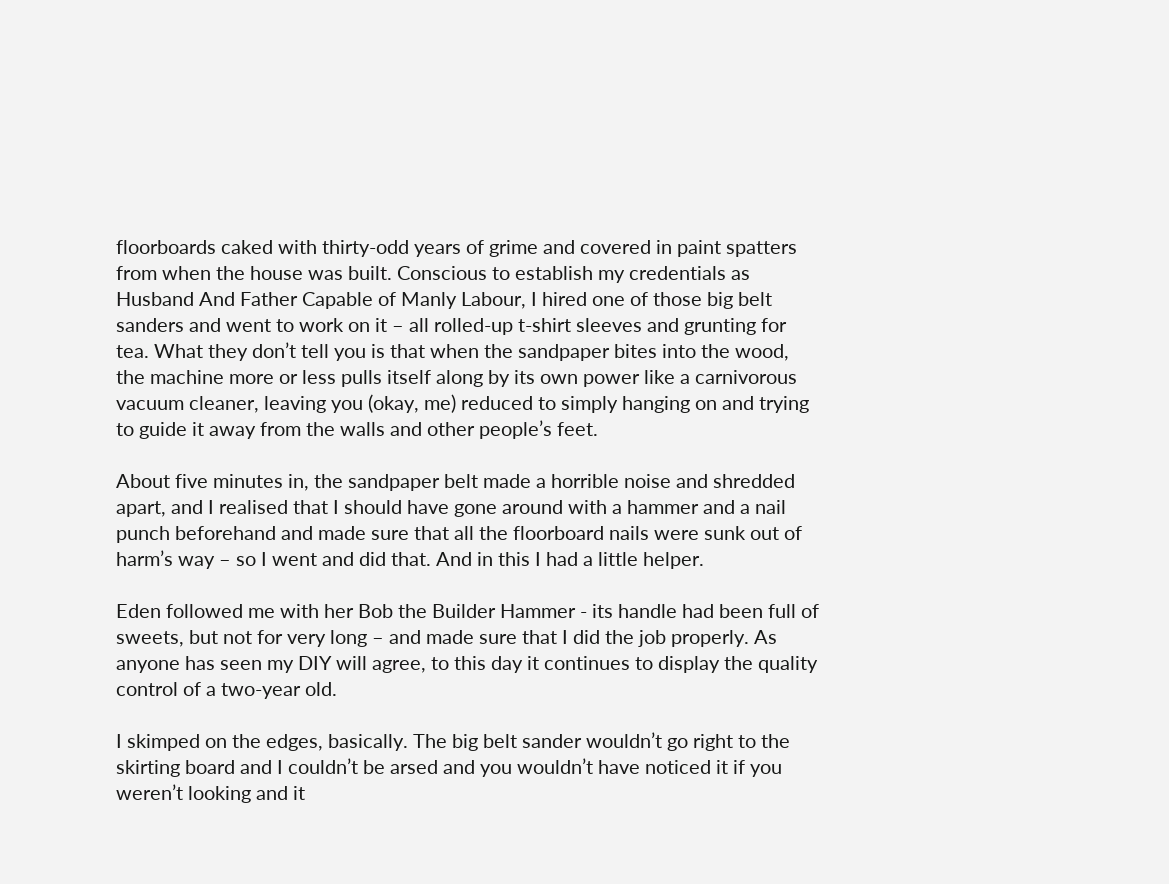floorboards caked with thirty-odd years of grime and covered in paint spatters from when the house was built. Conscious to establish my credentials as Husband And Father Capable of Manly Labour, I hired one of those big belt sanders and went to work on it – all rolled-up t-shirt sleeves and grunting for tea. What they don’t tell you is that when the sandpaper bites into the wood, the machine more or less pulls itself along by its own power like a carnivorous vacuum cleaner, leaving you (okay, me) reduced to simply hanging on and trying to guide it away from the walls and other people’s feet.

About five minutes in, the sandpaper belt made a horrible noise and shredded apart, and I realised that I should have gone around with a hammer and a nail punch beforehand and made sure that all the floorboard nails were sunk out of harm’s way – so I went and did that. And in this I had a little helper.

Eden followed me with her Bob the Builder Hammer - its handle had been full of sweets, but not for very long – and made sure that I did the job properly. As anyone has seen my DIY will agree, to this day it continues to display the quality control of a two-year old.

I skimped on the edges, basically. The big belt sander wouldn’t go right to the skirting board and I couldn’t be arsed and you wouldn’t have noticed it if you weren’t looking and it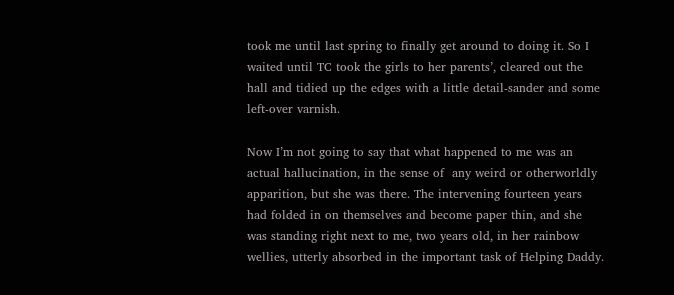took me until last spring to finally get around to doing it. So I waited until TC took the girls to her parents’, cleared out the hall and tidied up the edges with a little detail-sander and some left-over varnish.

Now I’m not going to say that what happened to me was an actual hallucination, in the sense of  any weird or otherworldly apparition, but she was there. The intervening fourteen years had folded in on themselves and become paper thin, and she was standing right next to me, two years old, in her rainbow wellies, utterly absorbed in the important task of Helping Daddy.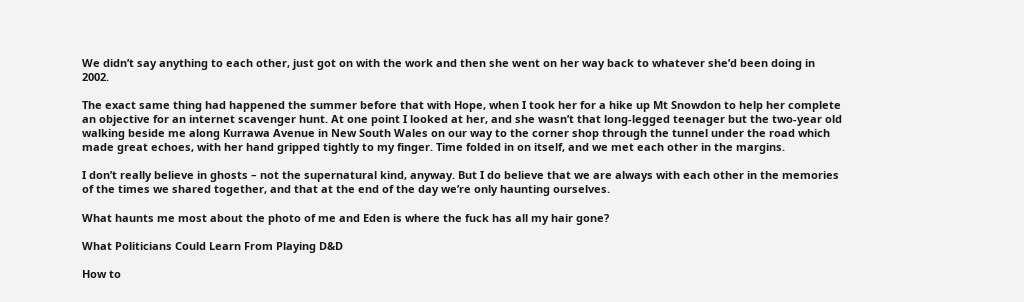We didn’t say anything to each other, just got on with the work and then she went on her way back to whatever she’d been doing in 2002.

The exact same thing had happened the summer before that with Hope, when I took her for a hike up Mt Snowdon to help her complete an objective for an internet scavenger hunt. At one point I looked at her, and she wasn’t that long-legged teenager but the two-year old walking beside me along Kurrawa Avenue in New South Wales on our way to the corner shop through the tunnel under the road which made great echoes, with her hand gripped tightly to my finger. Time folded in on itself, and we met each other in the margins.

I don’t really believe in ghosts – not the supernatural kind, anyway. But I do believe that we are always with each other in the memories of the times we shared together, and that at the end of the day we’re only haunting ourselves.

What haunts me most about the photo of me and Eden is where the fuck has all my hair gone?

What Politicians Could Learn From Playing D&D

How to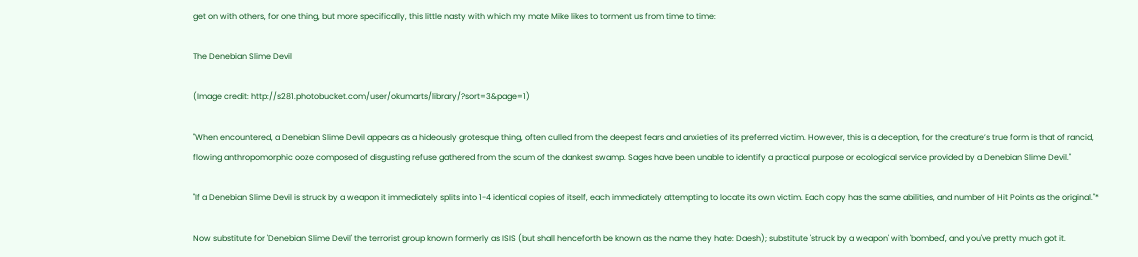get on with others, for one thing, but more specifically, this little nasty with which my mate Mike likes to torment us from time to time:

The Denebian Slime Devil

(Image credit: http://s281.photobucket.com/user/okumarts/library/?sort=3&page=1)

"When encountered, a Denebian Slime Devil appears as a hideously grotesque thing, often culled from the deepest fears and anxieties of its preferred victim. However, this is a deception, for the creature’s true form is that of rancid, flowing anthropomorphic ooze composed of disgusting refuse gathered from the scum of the dankest swamp. Sages have been unable to identify a practical purpose or ecological service provided by a Denebian Slime Devil."

"If a Denebian Slime Devil is struck by a weapon it immediately splits into 1-4 identical copies of itself, each immediately attempting to locate its own victim. Each copy has the same abilities, and number of Hit Points as the original."*

Now substitute for 'Denebian Slime Devil' the terrorist group known formerly as ISIS (but shall henceforth be known as the name they hate: Daesh); substitute 'struck by a weapon' with 'bombed', and you've pretty much got it.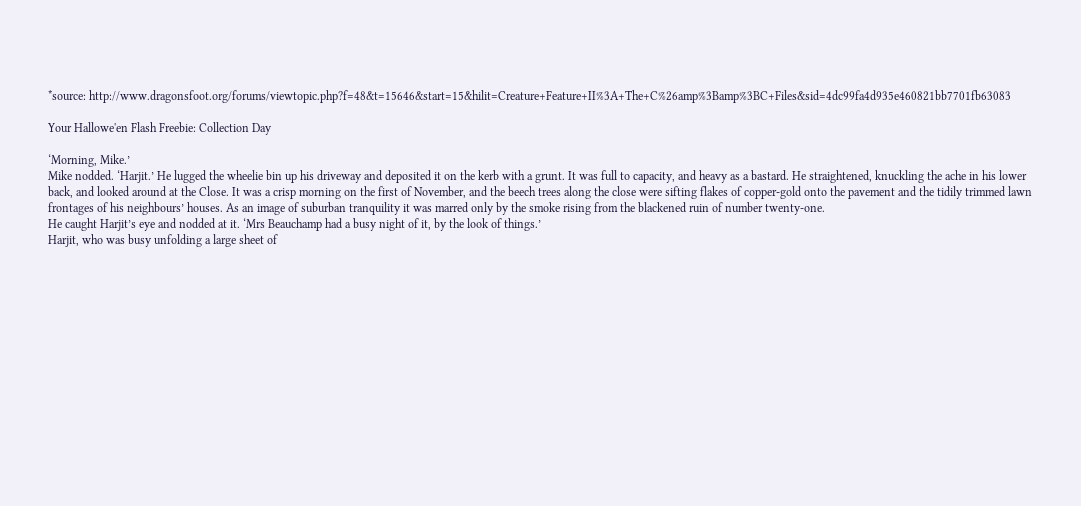*source: http://www.dragonsfoot.org/forums/viewtopic.php?f=48&t=15646&start=15&hilit=Creature+Feature+II%3A+The+C%26amp%3Bamp%3BC+Files&sid=4dc99fa4d935e460821bb7701fb63083

Your Hallowe'en Flash Freebie: Collection Day

‘Morning, Mike.’
Mike nodded. ‘Harjit.’ He lugged the wheelie bin up his driveway and deposited it on the kerb with a grunt. It was full to capacity, and heavy as a bastard. He straightened, knuckling the ache in his lower back, and looked around at the Close. It was a crisp morning on the first of November, and the beech trees along the close were sifting flakes of copper-gold onto the pavement and the tidily trimmed lawn frontages of his neighbours’ houses. As an image of suburban tranquility it was marred only by the smoke rising from the blackened ruin of number twenty-one.
He caught Harjit’s eye and nodded at it. ‘Mrs Beauchamp had a busy night of it, by the look of things.’
Harjit, who was busy unfolding a large sheet of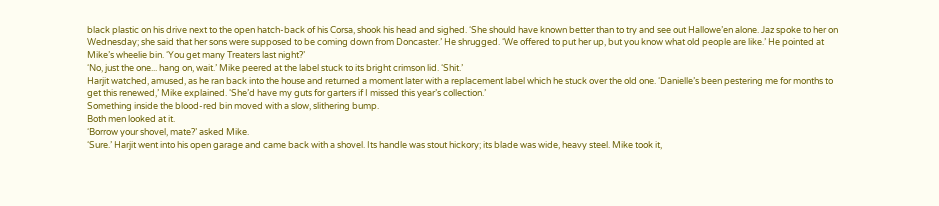black plastic on his drive next to the open hatch-back of his Corsa, shook his head and sighed. ‘She should have known better than to try and see out Hallowe’en alone. Jaz spoke to her on Wednesday; she said that her sons were supposed to be coming down from Doncaster.’ He shrugged. ‘We offered to put her up, but you know what old people are like.’ He pointed at Mike’s wheelie bin. ‘You get many Treaters last night?’
‘No, just the one... hang on, wait.’ Mike peered at the label stuck to its bright crimson lid. ‘Shit.’
Harjit watched, amused, as he ran back into the house and returned a moment later with a replacement label which he stuck over the old one. ‘Danielle’s been pestering me for months to get this renewed,’ Mike explained. ‘She’d have my guts for garters if I missed this year’s collection.’
Something inside the blood-red bin moved with a slow, slithering bump.
Both men looked at it.
‘Borrow your shovel, mate?’ asked Mike.
‘Sure.’ Harjit went into his open garage and came back with a shovel. Its handle was stout hickory; its blade was wide, heavy steel. Mike took it,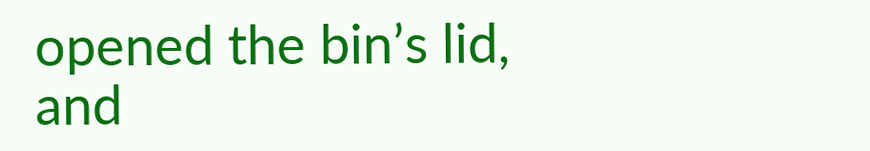opened the bin’s lid, and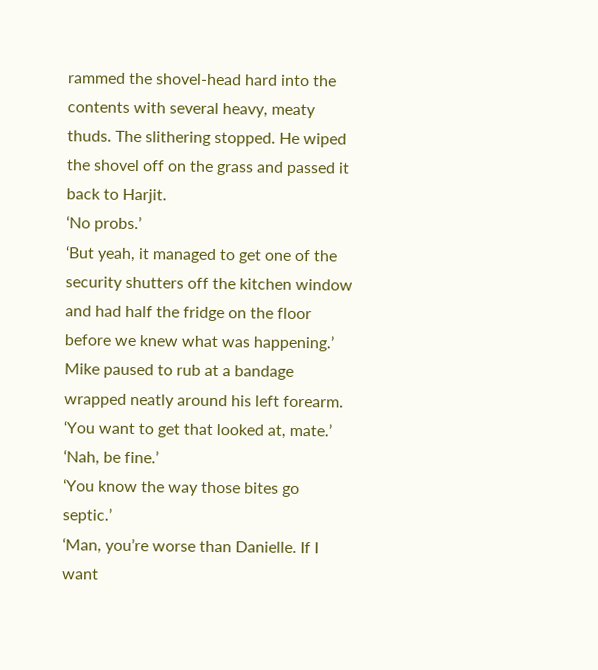rammed the shovel-head hard into the contents with several heavy, meaty thuds. The slithering stopped. He wiped the shovel off on the grass and passed it back to Harjit.
‘No probs.’
‘But yeah, it managed to get one of the security shutters off the kitchen window and had half the fridge on the floor before we knew what was happening.’ Mike paused to rub at a bandage wrapped neatly around his left forearm.
‘You want to get that looked at, mate.’
‘Nah, be fine.’
‘You know the way those bites go septic.’
‘Man, you’re worse than Danielle. If I want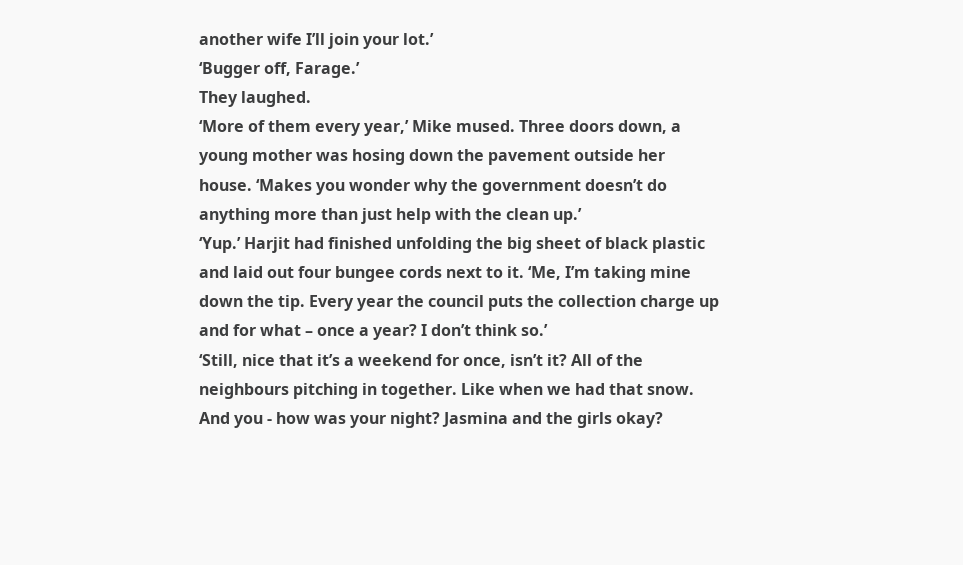another wife I’ll join your lot.’
‘Bugger off, Farage.’
They laughed.
‘More of them every year,’ Mike mused. Three doors down, a young mother was hosing down the pavement outside her house. ‘Makes you wonder why the government doesn’t do anything more than just help with the clean up.’
‘Yup.’ Harjit had finished unfolding the big sheet of black plastic and laid out four bungee cords next to it. ‘Me, I’m taking mine down the tip. Every year the council puts the collection charge up and for what – once a year? I don’t think so.’
‘Still, nice that it’s a weekend for once, isn’t it? All of the neighbours pitching in together. Like when we had that snow. And you - how was your night? Jasmina and the girls okay?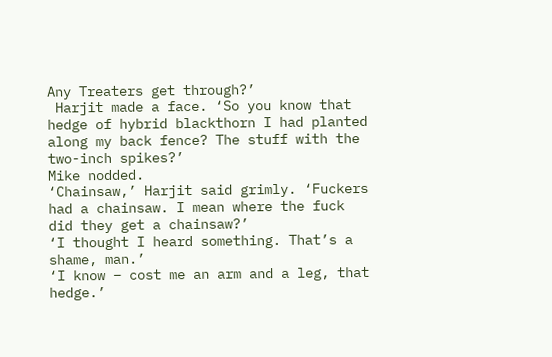Any Treaters get through?’
 Harjit made a face. ‘So you know that hedge of hybrid blackthorn I had planted along my back fence? The stuff with the two-inch spikes?’
Mike nodded.
‘Chainsaw,’ Harjit said grimly. ‘Fuckers had a chainsaw. I mean where the fuck did they get a chainsaw?’
‘I thought I heard something. That’s a shame, man.’
‘I know – cost me an arm and a leg, that hedge.’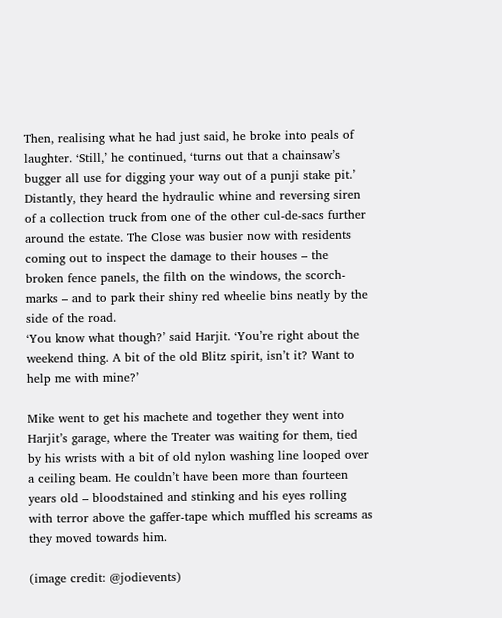Then, realising what he had just said, he broke into peals of laughter. ‘Still,’ he continued, ‘turns out that a chainsaw’s bugger all use for digging your way out of a punji stake pit.’
Distantly, they heard the hydraulic whine and reversing siren of a collection truck from one of the other cul-de-sacs further around the estate. The Close was busier now with residents coming out to inspect the damage to their houses – the broken fence panels, the filth on the windows, the scorch-marks – and to park their shiny red wheelie bins neatly by the side of the road.
‘You know what though?’ said Harjit. ‘You’re right about the weekend thing. A bit of the old Blitz spirit, isn’t it? Want to help me with mine?’

Mike went to get his machete and together they went into Harjit’s garage, where the Treater was waiting for them, tied by his wrists with a bit of old nylon washing line looped over a ceiling beam. He couldn’t have been more than fourteen years old – bloodstained and stinking and his eyes rolling with terror above the gaffer-tape which muffled his screams as they moved towards him.

(image credit: @jodievents)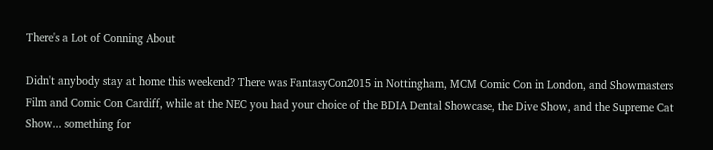There's a Lot of Conning About

Didn't anybody stay at home this weekend? There was FantasyCon2015 in Nottingham, MCM Comic Con in London, and Showmasters Film and Comic Con Cardiff, while at the NEC you had your choice of the BDIA Dental Showcase, the Dive Show, and the Supreme Cat Show... something for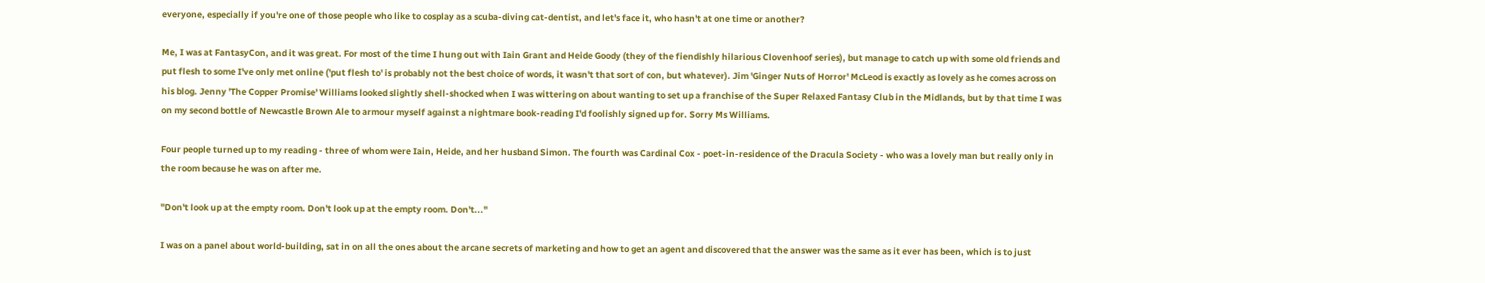everyone, especially if you're one of those people who like to cosplay as a scuba-diving cat-dentist, and let's face it, who hasn't at one time or another?

Me, I was at FantasyCon, and it was great. For most of the time I hung out with Iain Grant and Heide Goody (they of the fiendishly hilarious Clovenhoof series), but manage to catch up with some old friends and put flesh to some I've only met online ('put flesh to' is probably not the best choice of words, it wasn't that sort of con, but whatever). Jim 'Ginger Nuts of Horror' McLeod is exactly as lovely as he comes across on his blog. Jenny 'The Copper Promise' Williams looked slightly shell-shocked when I was wittering on about wanting to set up a franchise of the Super Relaxed Fantasy Club in the Midlands, but by that time I was on my second bottle of Newcastle Brown Ale to armour myself against a nightmare book-reading I'd foolishly signed up for. Sorry Ms Williams.

Four people turned up to my reading - three of whom were Iain, Heide, and her husband Simon. The fourth was Cardinal Cox - poet-in-residence of the Dracula Society - who was a lovely man but really only in the room because he was on after me.

"Don't look up at the empty room. Don't look up at the empty room. Don't..."

I was on a panel about world-building, sat in on all the ones about the arcane secrets of marketing and how to get an agent and discovered that the answer was the same as it ever has been, which is to just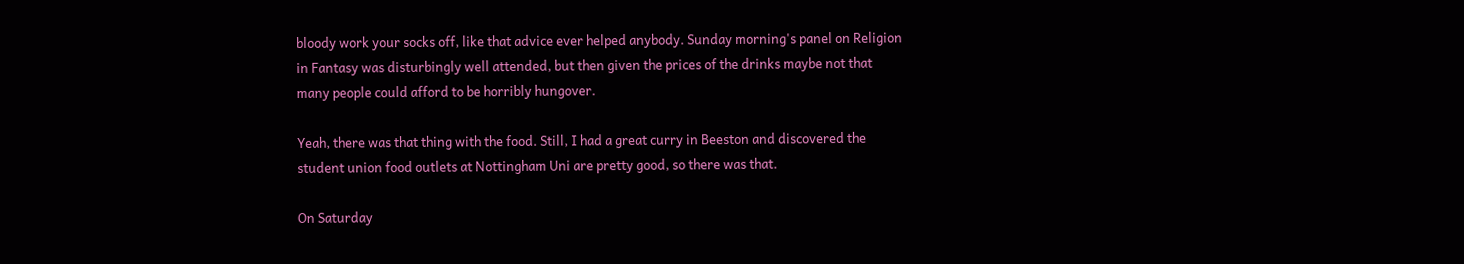bloody work your socks off, like that advice ever helped anybody. Sunday morning's panel on Religion in Fantasy was disturbingly well attended, but then given the prices of the drinks maybe not that many people could afford to be horribly hungover.

Yeah, there was that thing with the food. Still, I had a great curry in Beeston and discovered the student union food outlets at Nottingham Uni are pretty good, so there was that.

On Saturday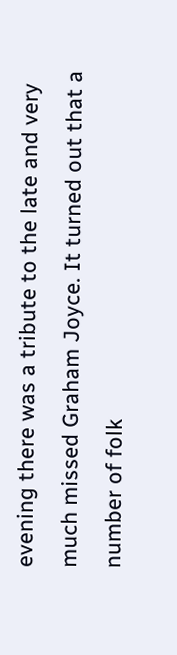evening there was a tribute to the late and very much missed Graham Joyce. It turned out that a number of folk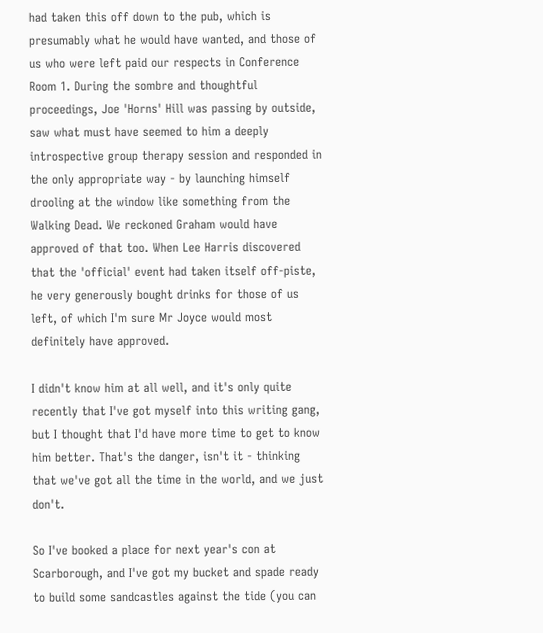had taken this off down to the pub, which is presumably what he would have wanted, and those of us who were left paid our respects in Conference Room 1. During the sombre and thoughtful proceedings, Joe 'Horns' Hill was passing by outside, saw what must have seemed to him a deeply introspective group therapy session and responded in the only appropriate way - by launching himself drooling at the window like something from the Walking Dead. We reckoned Graham would have approved of that too. When Lee Harris discovered that the 'official' event had taken itself off-piste, he very generously bought drinks for those of us left, of which I'm sure Mr Joyce would most definitely have approved.

I didn't know him at all well, and it's only quite recently that I've got myself into this writing gang, but I thought that I'd have more time to get to know him better. That's the danger, isn't it - thinking that we've got all the time in the world, and we just don't.

So I've booked a place for next year's con at Scarborough, and I've got my bucket and spade ready to build some sandcastles against the tide (you can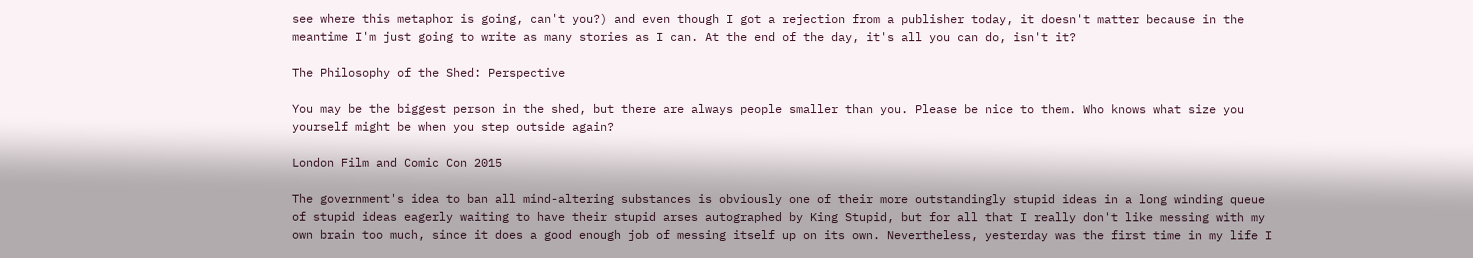see where this metaphor is going, can't you?) and even though I got a rejection from a publisher today, it doesn't matter because in the meantime I'm just going to write as many stories as I can. At the end of the day, it's all you can do, isn't it?

The Philosophy of the Shed: Perspective

You may be the biggest person in the shed, but there are always people smaller than you. Please be nice to them. Who knows what size you yourself might be when you step outside again?

London Film and Comic Con 2015

The government's idea to ban all mind-altering substances is obviously one of their more outstandingly stupid ideas in a long winding queue of stupid ideas eagerly waiting to have their stupid arses autographed by King Stupid, but for all that I really don't like messing with my own brain too much, since it does a good enough job of messing itself up on its own. Nevertheless, yesterday was the first time in my life I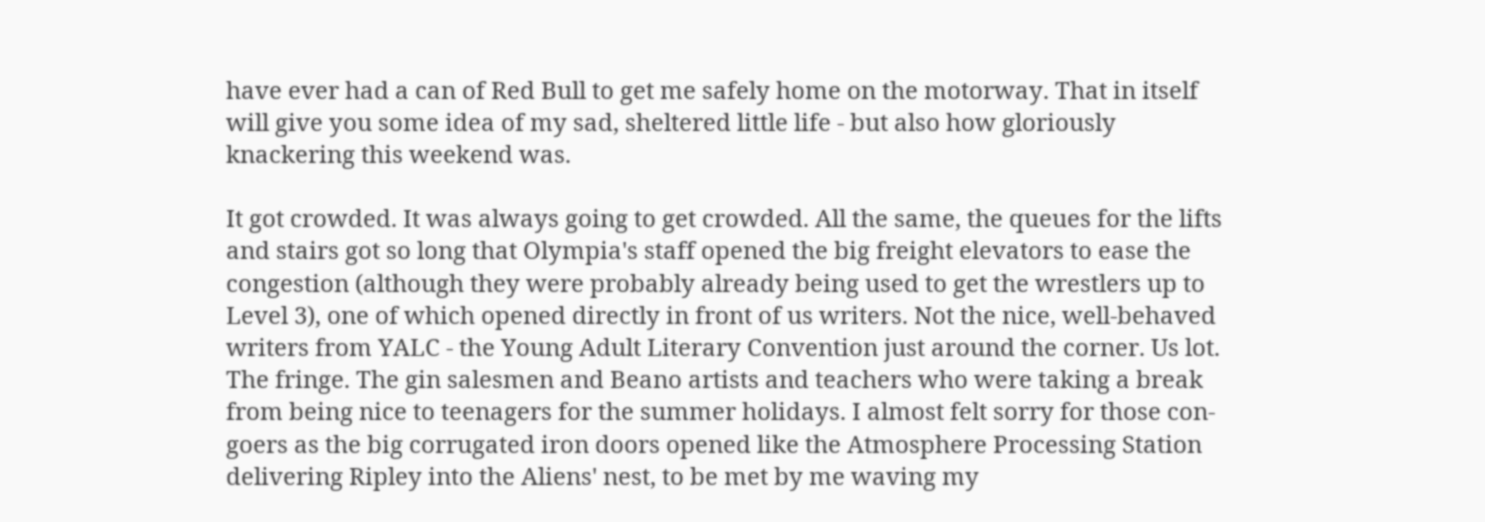have ever had a can of Red Bull to get me safely home on the motorway. That in itself will give you some idea of my sad, sheltered little life - but also how gloriously knackering this weekend was.

It got crowded. It was always going to get crowded. All the same, the queues for the lifts and stairs got so long that Olympia's staff opened the big freight elevators to ease the congestion (although they were probably already being used to get the wrestlers up to Level 3), one of which opened directly in front of us writers. Not the nice, well-behaved writers from YALC - the Young Adult Literary Convention just around the corner. Us lot. The fringe. The gin salesmen and Beano artists and teachers who were taking a break from being nice to teenagers for the summer holidays. I almost felt sorry for those con-goers as the big corrugated iron doors opened like the Atmosphere Processing Station delivering Ripley into the Aliens' nest, to be met by me waving my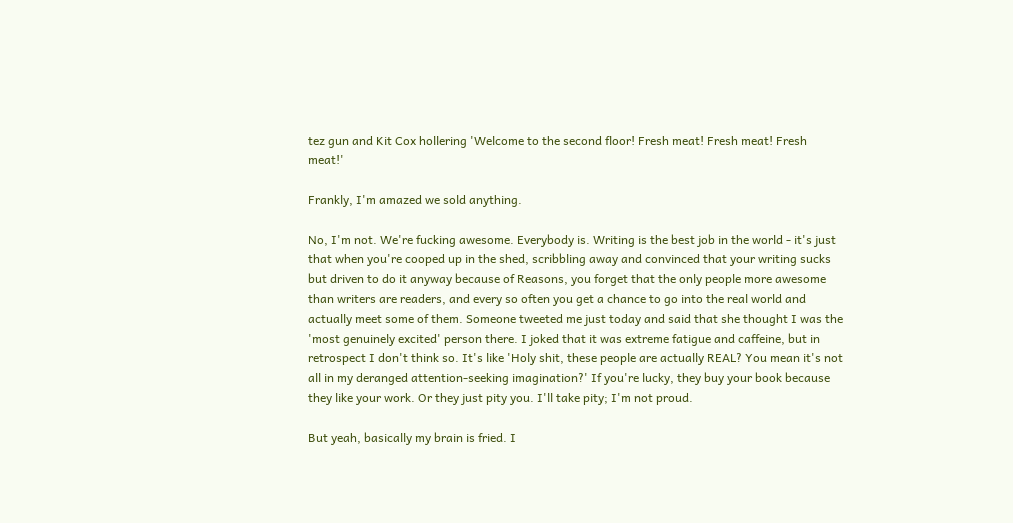tez gun and Kit Cox hollering 'Welcome to the second floor! Fresh meat! Fresh meat! Fresh meat!'

Frankly, I'm amazed we sold anything.

No, I'm not. We're fucking awesome. Everybody is. Writing is the best job in the world - it's just that when you're cooped up in the shed, scribbling away and convinced that your writing sucks but driven to do it anyway because of Reasons, you forget that the only people more awesome than writers are readers, and every so often you get a chance to go into the real world and actually meet some of them. Someone tweeted me just today and said that she thought I was the 'most genuinely excited' person there. I joked that it was extreme fatigue and caffeine, but in retrospect I don't think so. It's like 'Holy shit, these people are actually REAL? You mean it's not all in my deranged attention-seeking imagination?' If you're lucky, they buy your book because they like your work. Or they just pity you. I'll take pity; I'm not proud.

But yeah, basically my brain is fried. I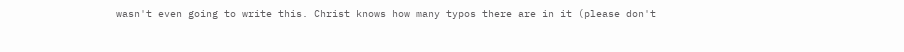wasn't even going to write this. Christ knows how many typos there are in it (please don't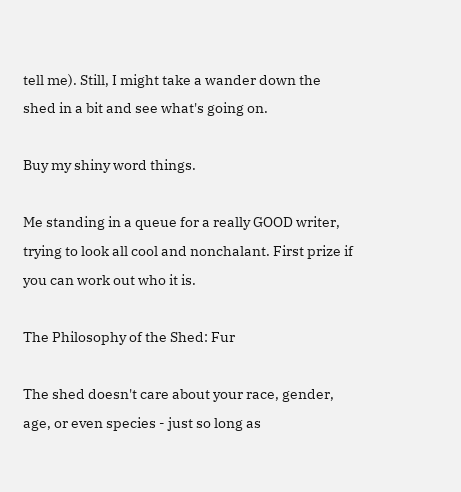tell me). Still, I might take a wander down the shed in a bit and see what's going on.

Buy my shiny word things.

Me standing in a queue for a really GOOD writer, trying to look all cool and nonchalant. First prize if you can work out who it is.

The Philosophy of the Shed: Fur

The shed doesn't care about your race, gender, age, or even species - just so long as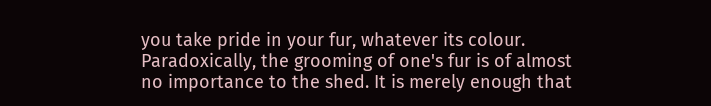you take pride in your fur, whatever its colour. Paradoxically, the grooming of one's fur is of almost no importance to the shed. It is merely enough that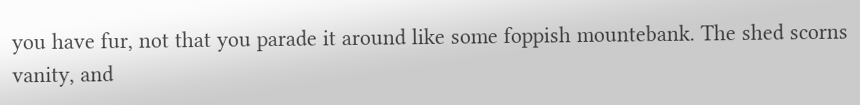you have fur, not that you parade it around like some foppish mountebank. The shed scorns vanity, and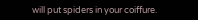will put spiders in your coiffure.